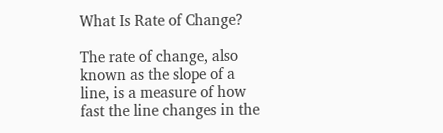What Is Rate of Change?

The rate of change, also known as the slope of a line, is a measure of how fast the line changes in the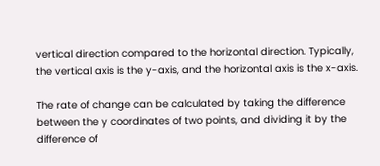vertical direction compared to the horizontal direction. Typically, the vertical axis is the y-axis, and the horizontal axis is the x-axis.

The rate of change can be calculated by taking the difference between the y coordinates of two points, and dividing it by the difference of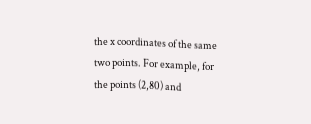the x coordinates of the same two points. For example, for the points (2,80) and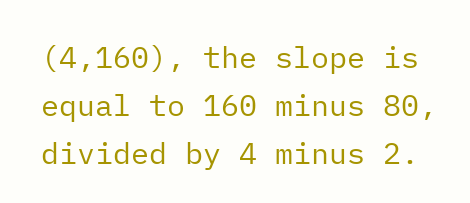(4,160), the slope is equal to 160 minus 80, divided by 4 minus 2.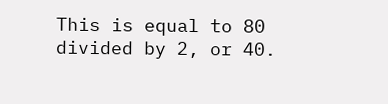This is equal to 80 divided by 2, or 40.